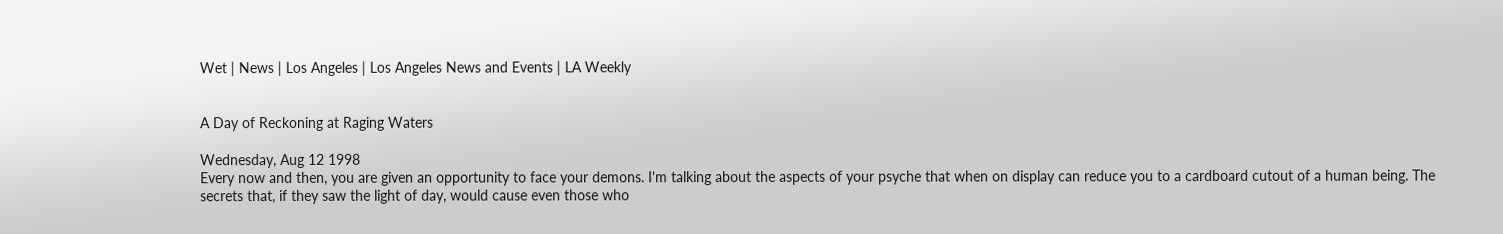Wet | News | Los Angeles | Los Angeles News and Events | LA Weekly


A Day of Reckoning at Raging Waters

Wednesday, Aug 12 1998
Every now and then, you are given an opportunity to face your demons. I'm talking about the aspects of your psyche that when on display can reduce you to a cardboard cutout of a human being. The secrets that, if they saw the light of day, would cause even those who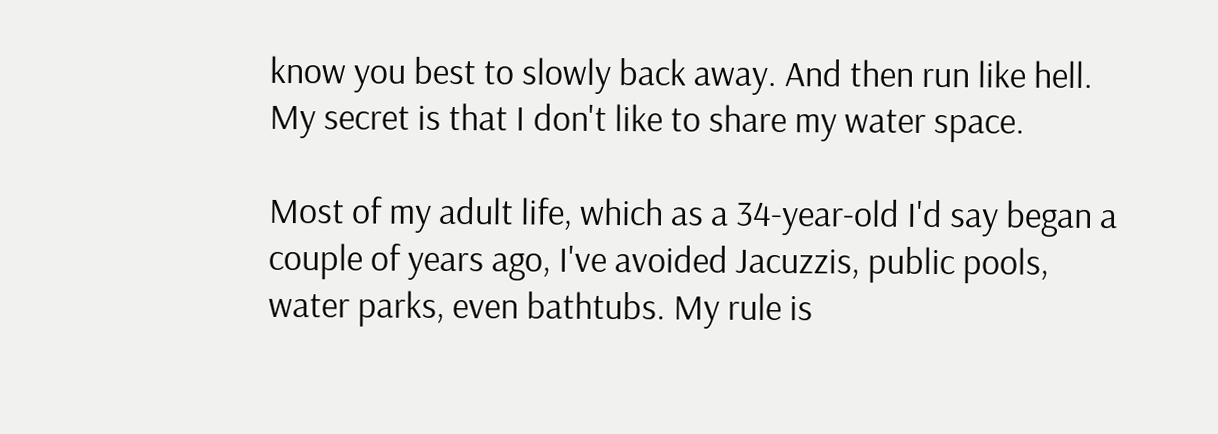know you best to slowly back away. And then run like hell. My secret is that I don't like to share my water space.

Most of my adult life, which as a 34-year-old I'd say began a couple of years ago, I've avoided Jacuzzis, public pools, water parks, even bathtubs. My rule is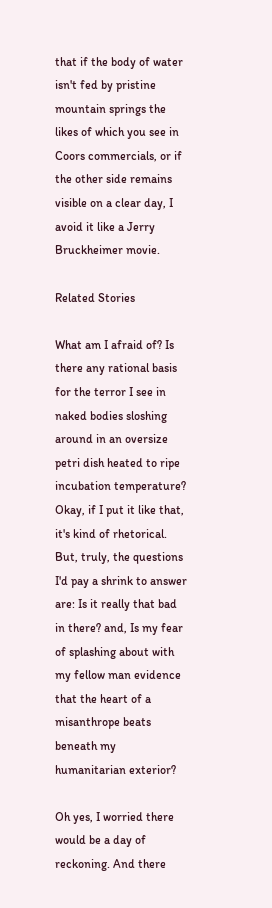that if the body of water isn't fed by pristine mountain springs the likes of which you see in Coors commercials, or if the other side remains visible on a clear day, I avoid it like a Jerry Bruckheimer movie.

Related Stories

What am I afraid of? Is there any rational basis for the terror I see in naked bodies sloshing around in an oversize petri dish heated to ripe incubation temperature? Okay, if I put it like that, it's kind of rhetorical. But, truly, the questions I'd pay a shrink to answer are: Is it really that bad in there? and, Is my fear of splashing about with my fellow man evidence that the heart of a misanthrope beats beneath my humanitarian exterior?

Oh yes, I worried there would be a day of reckoning. And there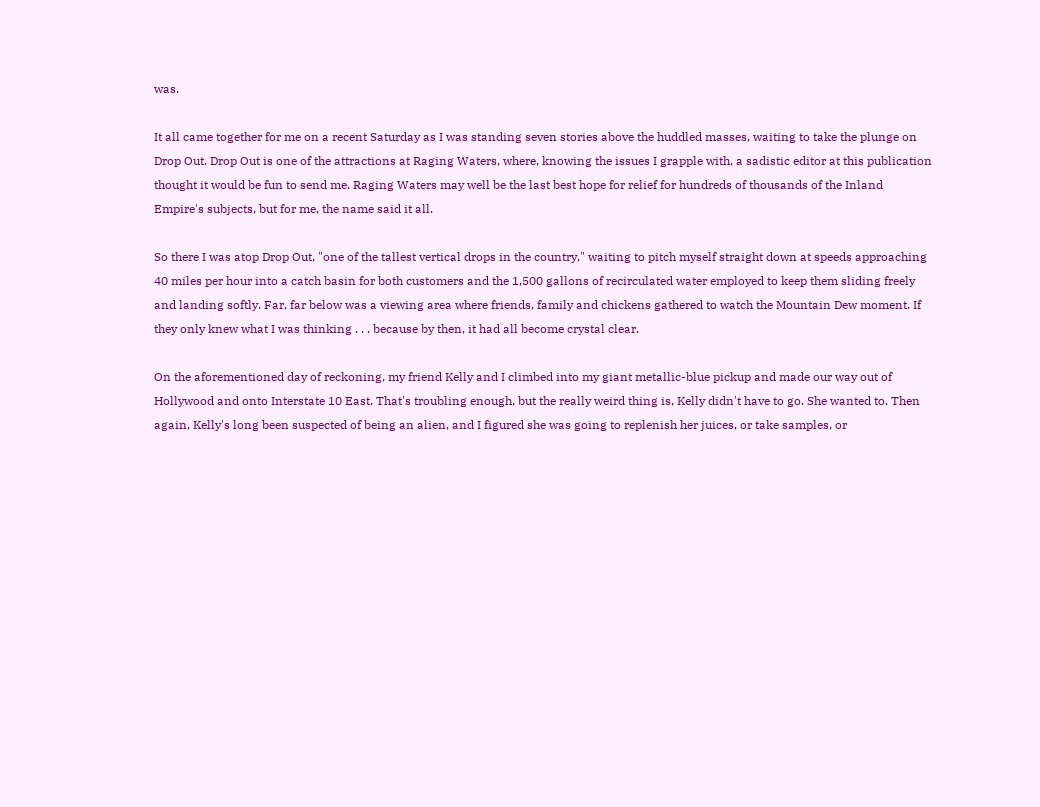was.

It all came together for me on a recent Saturday as I was standing seven stories above the huddled masses, waiting to take the plunge on Drop Out. Drop Out is one of the attractions at Raging Waters, where, knowing the issues I grapple with, a sadistic editor at this publication thought it would be fun to send me. Raging Waters may well be the last best hope for relief for hundreds of thousands of the Inland Empire's subjects, but for me, the name said it all.

So there I was atop Drop Out, "one of the tallest vertical drops in the country," waiting to pitch myself straight down at speeds approaching 40 miles per hour into a catch basin for both customers and the 1,500 gallons of recirculated water employed to keep them sliding freely and landing softly. Far, far below was a viewing area where friends, family and chickens gathered to watch the Mountain Dew moment. If they only knew what I was thinking . . . because by then, it had all become crystal clear.

On the aforementioned day of reckoning, my friend Kelly and I climbed into my giant metallic-blue pickup and made our way out of Hollywood and onto Interstate 10 East. That's troubling enough, but the really weird thing is, Kelly didn't have to go. She wanted to. Then again, Kelly's long been suspected of being an alien, and I figured she was going to replenish her juices, or take samples, or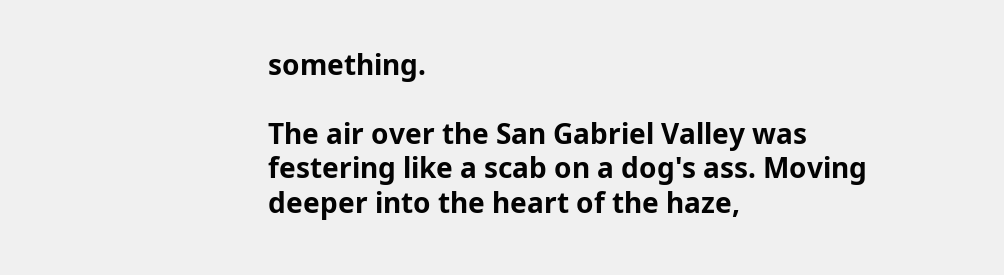something.

The air over the San Gabriel Valley was festering like a scab on a dog's ass. Moving deeper into the heart of the haze,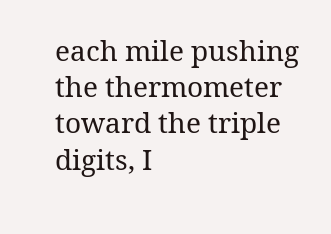each mile pushing the thermometer toward the triple digits, I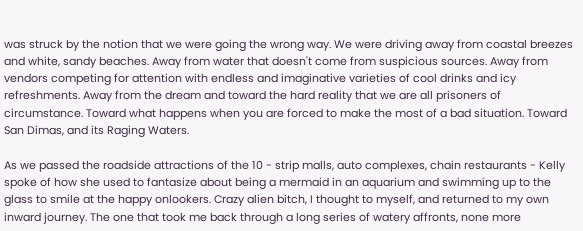was struck by the notion that we were going the wrong way. We were driving away from coastal breezes and white, sandy beaches. Away from water that doesn't come from suspicious sources. Away from vendors competing for attention with endless and imaginative varieties of cool drinks and icy refreshments. Away from the dream and toward the hard reality that we are all prisoners of circumstance. Toward what happens when you are forced to make the most of a bad situation. Toward San Dimas, and its Raging Waters.

As we passed the roadside attractions of the 10 - strip malls, auto complexes, chain restaurants - Kelly spoke of how she used to fantasize about being a mermaid in an aquarium and swimming up to the glass to smile at the happy onlookers. Crazy alien bitch, I thought to myself, and returned to my own inward journey. The one that took me back through a long series of watery affronts, none more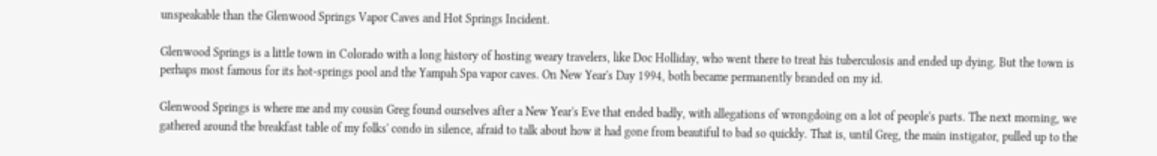unspeakable than the Glenwood Springs Vapor Caves and Hot Springs Incident.

Glenwood Springs is a little town in Colorado with a long history of hosting weary travelers, like Doc Holliday, who went there to treat his tuberculosis and ended up dying. But the town is perhaps most famous for its hot-springs pool and the Yampah Spa vapor caves. On New Year's Day 1994, both became permanently branded on my id.

Glenwood Springs is where me and my cousin Greg found ourselves after a New Year's Eve that ended badly, with allegations of wrongdoing on a lot of people's parts. The next morning, we gathered around the breakfast table of my folks' condo in silence, afraid to talk about how it had gone from beautiful to bad so quickly. That is, until Greg, the main instigator, pulled up to the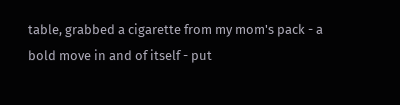table, grabbed a cigarette from my mom's pack - a bold move in and of itself - put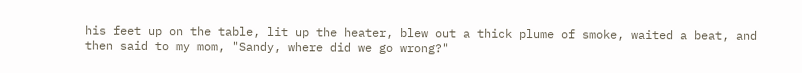his feet up on the table, lit up the heater, blew out a thick plume of smoke, waited a beat, and then said to my mom, "Sandy, where did we go wrong?"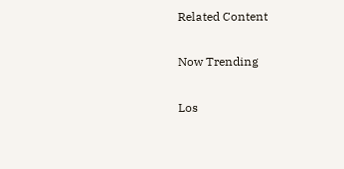Related Content

Now Trending

Los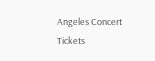Angeles Concert Tickets